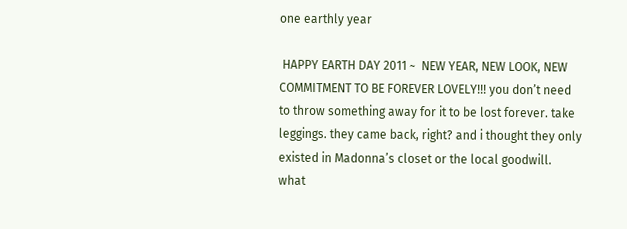one earthly year

 HAPPY EARTH DAY 2011 ~  NEW YEAR, NEW LOOK, NEW COMMITMENT TO BE FOREVER LOVELY!!! you don’t need to throw something away for it to be lost forever. take leggings. they came back, right? and i thought they only existed in Madonna’s closet or the local goodwill.  what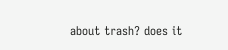about trash? does it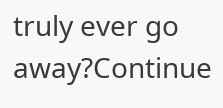truly ever go away?Continue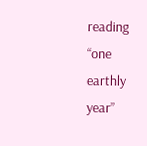reading “one earthly year”